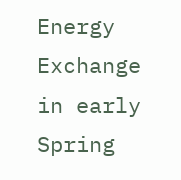Energy Exchange in early Spring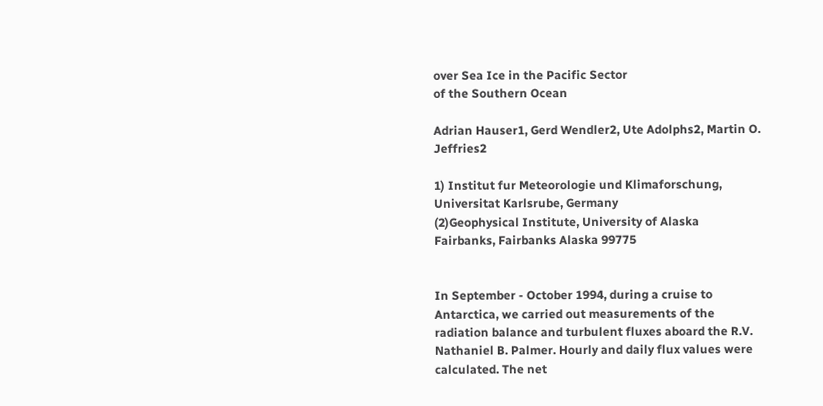over Sea Ice in the Pacific Sector
of the Southern Ocean

Adrian Hauser1, Gerd Wendler2, Ute Adolphs2, Martin O. Jeffries2

1) Institut fur Meteorologie und Klimaforschung, Universitat Karlsrube, Germany
(2)Geophysical Institute, University of Alaska Fairbanks, Fairbanks Alaska 99775


In September - October 1994, during a cruise to Antarctica, we carried out measurements of the radiation balance and turbulent fluxes aboard the R.V. Nathaniel B. Palmer. Hourly and daily flux values were calculated. The net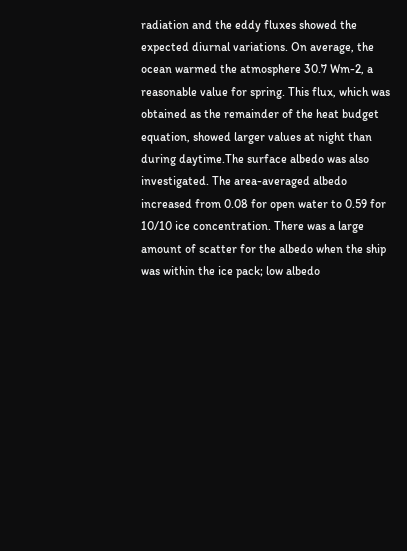radiation and the eddy fluxes showed the expected diurnal variations. On average, the ocean warmed the atmosphere 30.7 Wm-2, a reasonable value for spring. This flux, which was obtained as the remainder of the heat budget equation, showed larger values at night than during daytime.The surface albedo was also investigated. The area-averaged albedo increased from 0.08 for open water to 0.59 for 10/10 ice concentration. There was a large amount of scatter for the albedo when the ship was within the ice pack; low albedo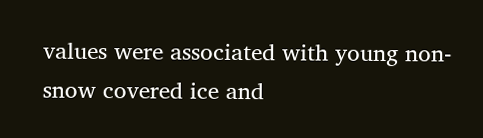values were associated with young non-snow covered ice and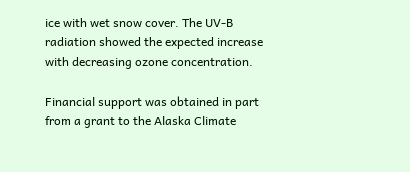ice with wet snow cover. The UV-B radiation showed the expected increase with decreasing ozone concentration.

Financial support was obtained in part from a grant to the Alaska Climate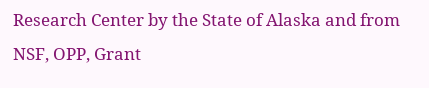Research Center by the State of Alaska and from NSF, OPP, Grant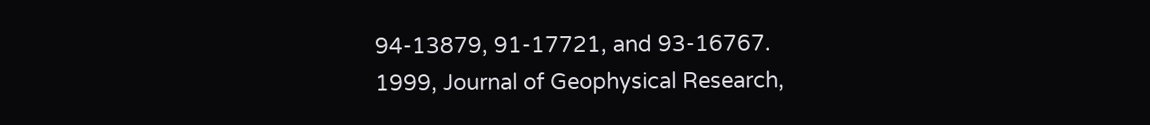94-13879, 91-17721, and 93-16767.
1999, Journal of Geophysical Research,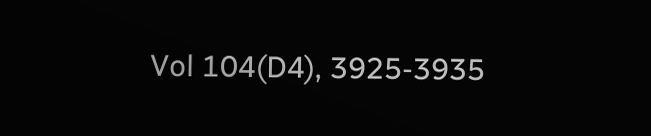Vol 104(D4), 3925-3935